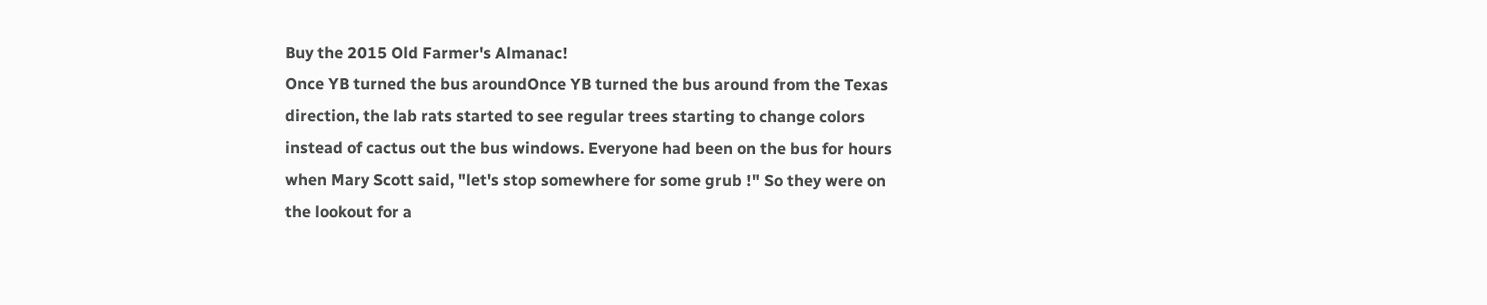Buy the 2015 Old Farmer's Almanac!
Once YB turned the bus aroundOnce YB turned the bus around from the Texas direction, the lab rats started to see regular trees starting to change colors instead of cactus out the bus windows. Everyone had been on the bus for hours when Mary Scott said, "let's stop somewhere for some grub !" So they were on the lookout for a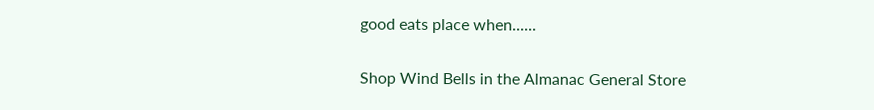good eats place when......

Shop Wind Bells in the Almanac General Store